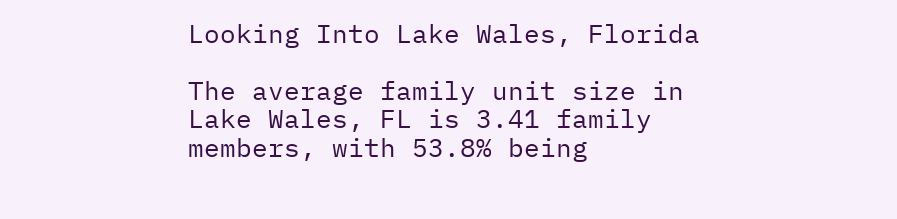Looking Into Lake Wales, Florida

The average family unit size in Lake Wales, FL is 3.41 family members, with 53.8% being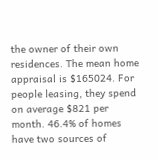the owner of their own residences. The mean home appraisal is $165024. For people leasing, they spend on average $821 per month. 46.4% of homes have two sources of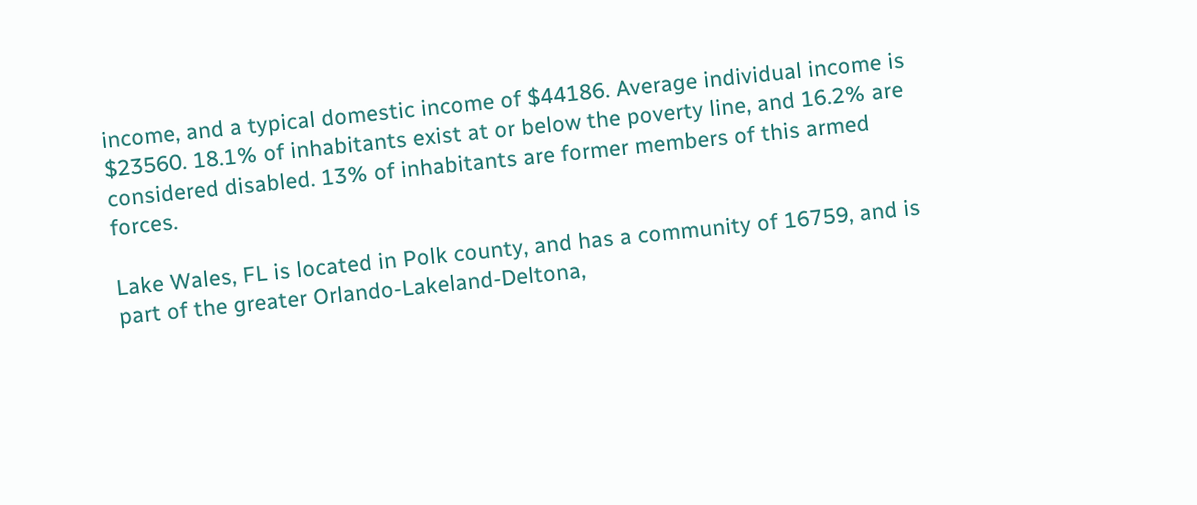income, and a typical domestic income of $44186. Average individual income is $23560. 18.1% of inhabitants exist at or below the poverty line, and 16.2% are considered disabled. 13% of inhabitants are former members of this armed forces.

Lake Wales, FL is located in Polk county, and has a community of 16759, and is part of the greater Orlando-Lakeland-Deltona,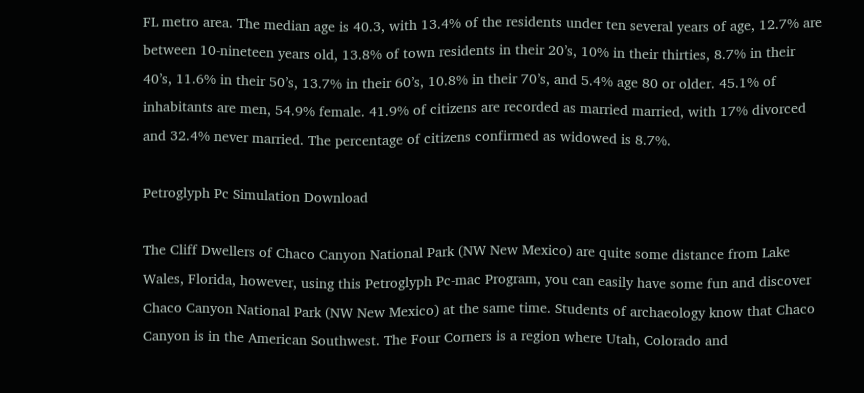FL metro area. The median age is 40.3, with 13.4% of the residents under ten several years of age, 12.7% are between 10-nineteen years old, 13.8% of town residents in their 20’s, 10% in their thirties, 8.7% in their 40’s, 11.6% in their 50’s, 13.7% in their 60’s, 10.8% in their 70’s, and 5.4% age 80 or older. 45.1% of inhabitants are men, 54.9% female. 41.9% of citizens are recorded as married married, with 17% divorced and 32.4% never married. The percentage of citizens confirmed as widowed is 8.7%.

Petroglyph Pc Simulation Download

The Cliff Dwellers of Chaco Canyon National Park (NW New Mexico) are quite some distance from Lake Wales, Florida, however, using this Petroglyph Pc-mac Program, you can easily have some fun and discover Chaco Canyon National Park (NW New Mexico) at the same time. Students of archaeology know that Chaco Canyon is in the American Southwest. The Four Corners is a region where Utah, Colorado and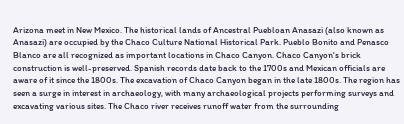Arizona meet in New Mexico. The historical lands of Ancestral Puebloan Anasazi (also known as Anasazi) are occupied by the Chaco Culture National Historical Park. Pueblo Bonito and Penasco Blanco are all recognized as important locations in Chaco Canyon. Chaco Canyon's brick construction is well-preserved. Spanish records date back to the 1700s and Mexican officials are aware of it since the 1800s. The excavation of Chaco Canyon began in the late 1800s. The region has seen a surge in interest in archaeology, with many archaeological projects performing surveys and excavating various sites. The Chaco river receives runoff water from the surrounding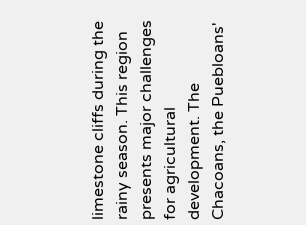limestone cliffs during the rainy season. This region presents major challenges for agricultural development. The Chacoans, the Puebloans'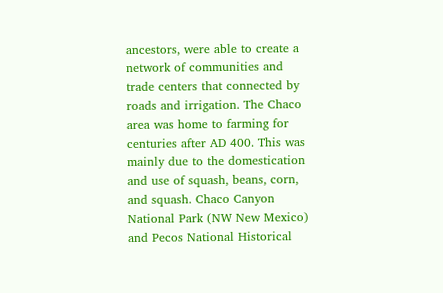ancestors, were able to create a network of communities and trade centers that connected by roads and irrigation. The Chaco area was home to farming for centuries after AD 400. This was mainly due to the domestication and use of squash, beans, corn, and squash. Chaco Canyon National Park (NW New Mexico) and Pecos National Historical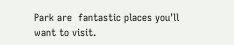Park are  fantastic places you'll want to visit.